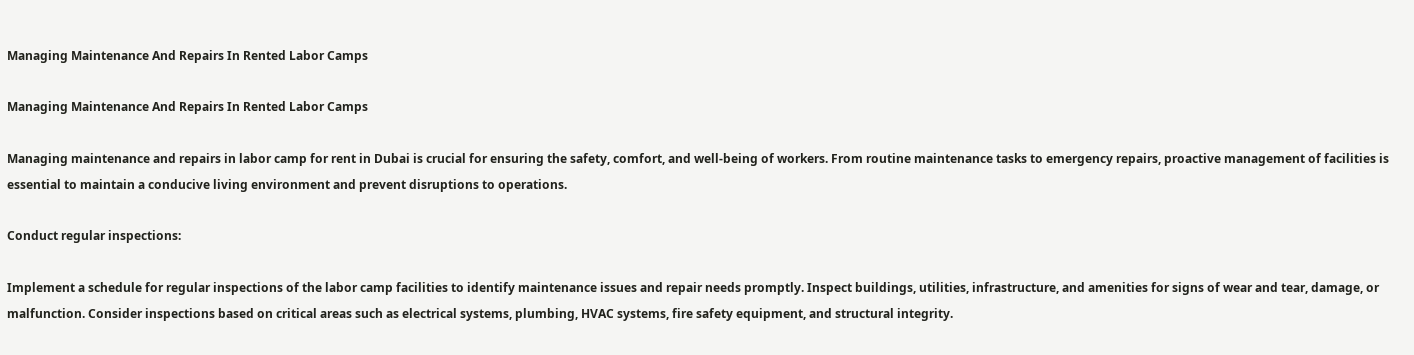Managing Maintenance And Repairs In Rented Labor Camps

Managing Maintenance And Repairs In Rented Labor Camps

Managing maintenance and repairs in labor camp for rent in Dubai is crucial for ensuring the safety, comfort, and well-being of workers. From routine maintenance tasks to emergency repairs, proactive management of facilities is essential to maintain a conducive living environment and prevent disruptions to operations.

Conduct regular inspections:

Implement a schedule for regular inspections of the labor camp facilities to identify maintenance issues and repair needs promptly. Inspect buildings, utilities, infrastructure, and amenities for signs of wear and tear, damage, or malfunction. Consider inspections based on critical areas such as electrical systems, plumbing, HVAC systems, fire safety equipment, and structural integrity.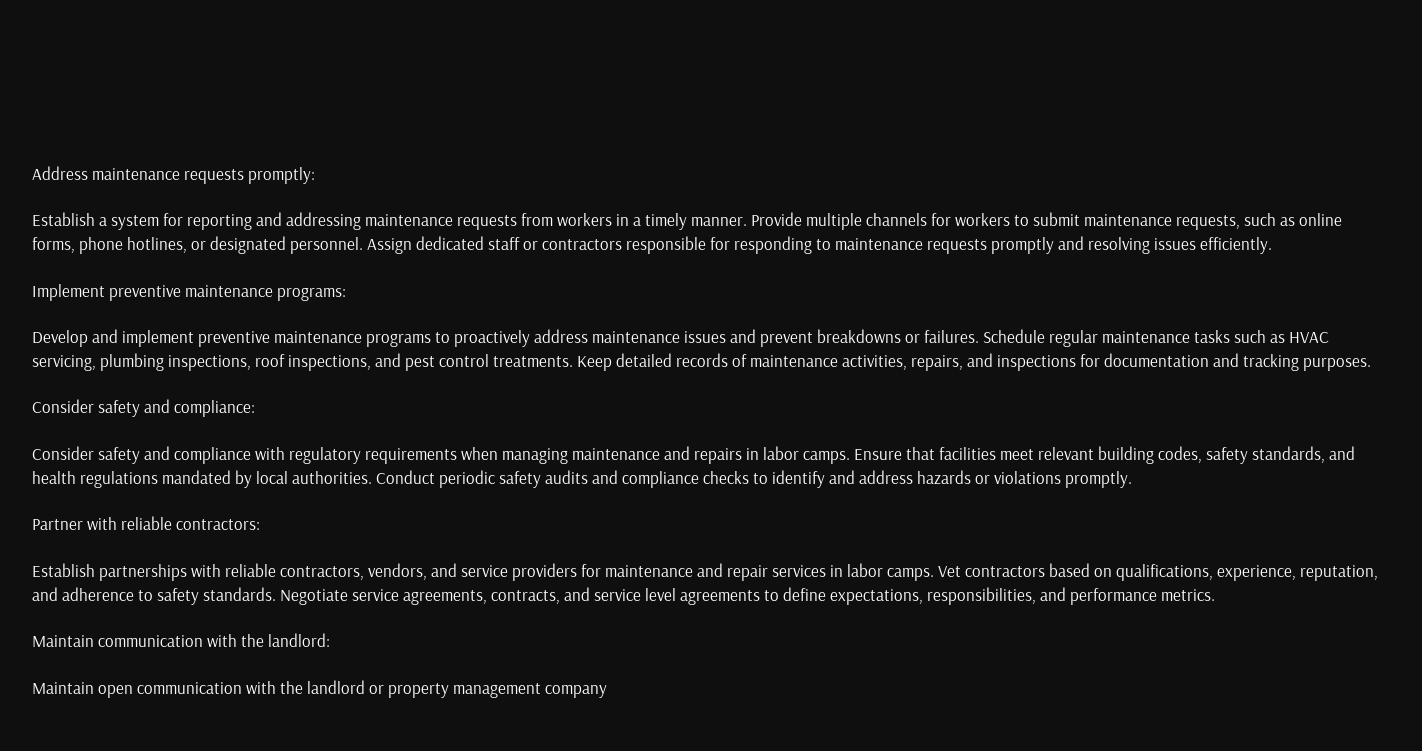Address maintenance requests promptly:

Establish a system for reporting and addressing maintenance requests from workers in a timely manner. Provide multiple channels for workers to submit maintenance requests, such as online forms, phone hotlines, or designated personnel. Assign dedicated staff or contractors responsible for responding to maintenance requests promptly and resolving issues efficiently.

Implement preventive maintenance programs:

Develop and implement preventive maintenance programs to proactively address maintenance issues and prevent breakdowns or failures. Schedule regular maintenance tasks such as HVAC servicing, plumbing inspections, roof inspections, and pest control treatments. Keep detailed records of maintenance activities, repairs, and inspections for documentation and tracking purposes.

Consider safety and compliance:

Consider safety and compliance with regulatory requirements when managing maintenance and repairs in labor camps. Ensure that facilities meet relevant building codes, safety standards, and health regulations mandated by local authorities. Conduct periodic safety audits and compliance checks to identify and address hazards or violations promptly.

Partner with reliable contractors:

Establish partnerships with reliable contractors, vendors, and service providers for maintenance and repair services in labor camps. Vet contractors based on qualifications, experience, reputation, and adherence to safety standards. Negotiate service agreements, contracts, and service level agreements to define expectations, responsibilities, and performance metrics.

Maintain communication with the landlord:

Maintain open communication with the landlord or property management company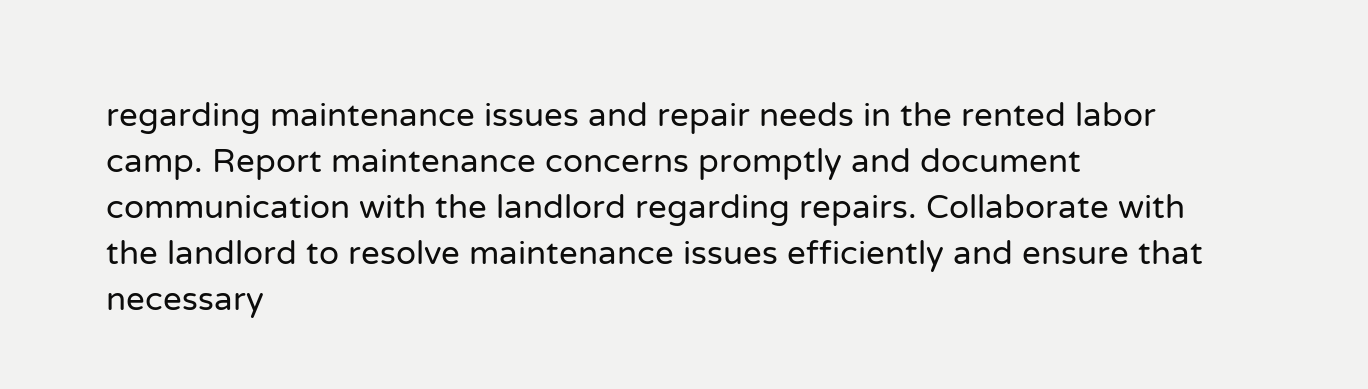regarding maintenance issues and repair needs in the rented labor camp. Report maintenance concerns promptly and document communication with the landlord regarding repairs. Collaborate with the landlord to resolve maintenance issues efficiently and ensure that necessary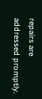repairs are addressed promptly.